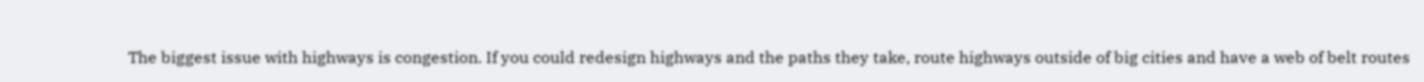The biggest issue with highways is congestion. If you could redesign highways and the paths they take, route highways outside of big cities and have a web of belt routes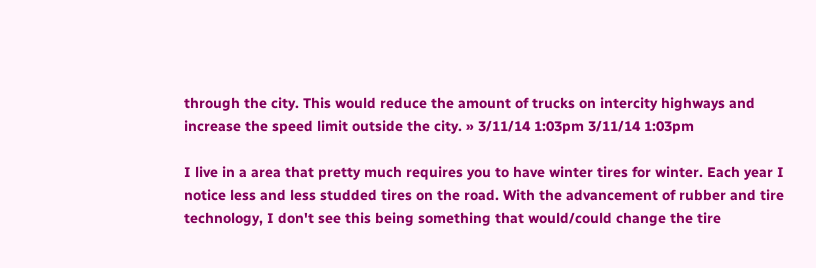through the city. This would reduce the amount of trucks on intercity highways and increase the speed limit outside the city. » 3/11/14 1:03pm 3/11/14 1:03pm

I live in a area that pretty much requires you to have winter tires for winter. Each year I notice less and less studded tires on the road. With the advancement of rubber and tire technology, I don't see this being something that would/could change the tire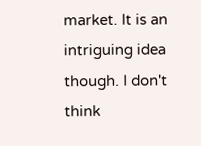market. It is an intriguing idea though. I don't think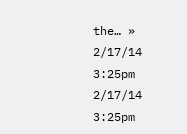the… » 2/17/14 3:25pm 2/17/14 3:25pm